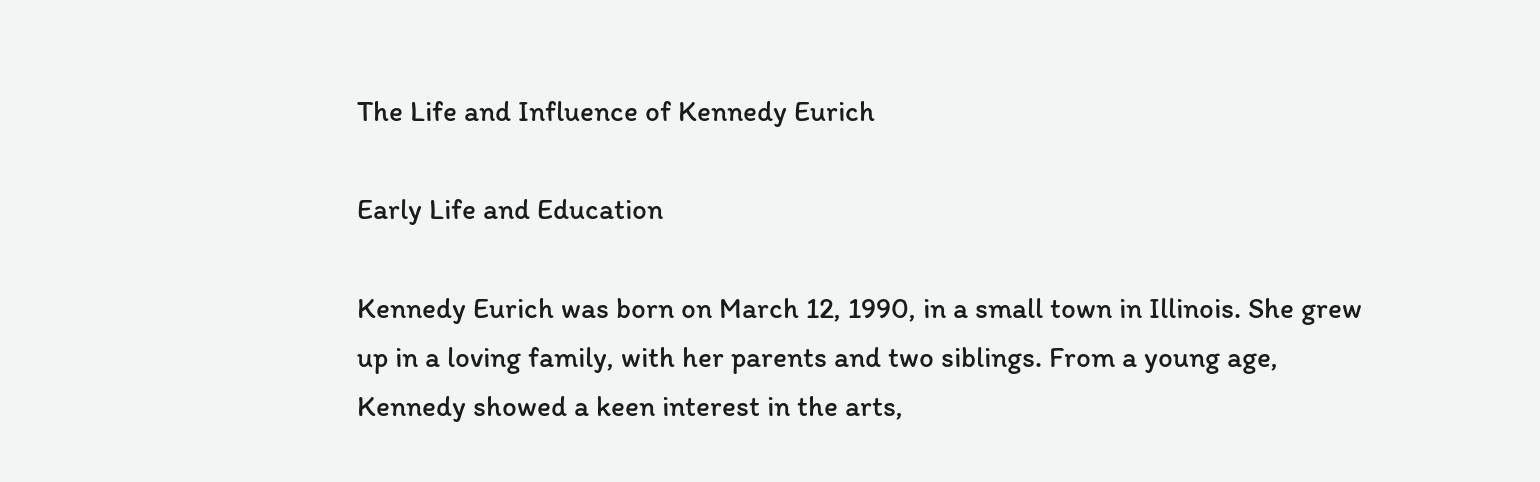The Life and Influence of Kennedy Eurich

Early Life and Education

Kennedy Eurich was born on March 12, 1990, in a small town in Illinois. She grew up in a loving family, with her parents and two siblings. From a young age, Kennedy showed a keen interest in the arts,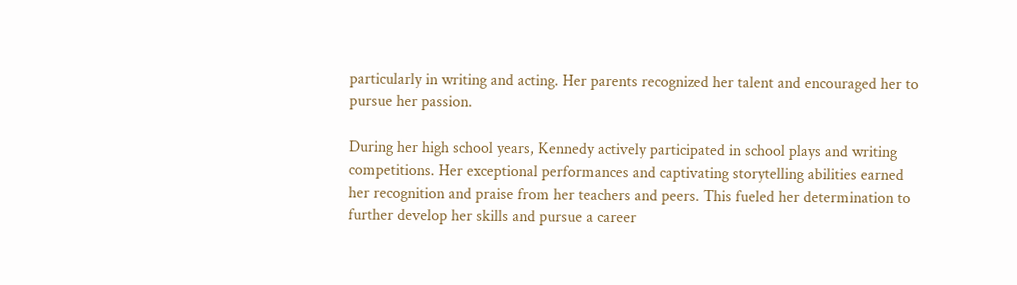particularly in writing and acting. Her parents recognized her talent and encouraged her to pursue her passion.

During her high school years, Kennedy actively participated in school plays and writing competitions. Her exceptional performances and captivating storytelling abilities earned her recognition and praise from her teachers and peers. This fueled her determination to further develop her skills and pursue a career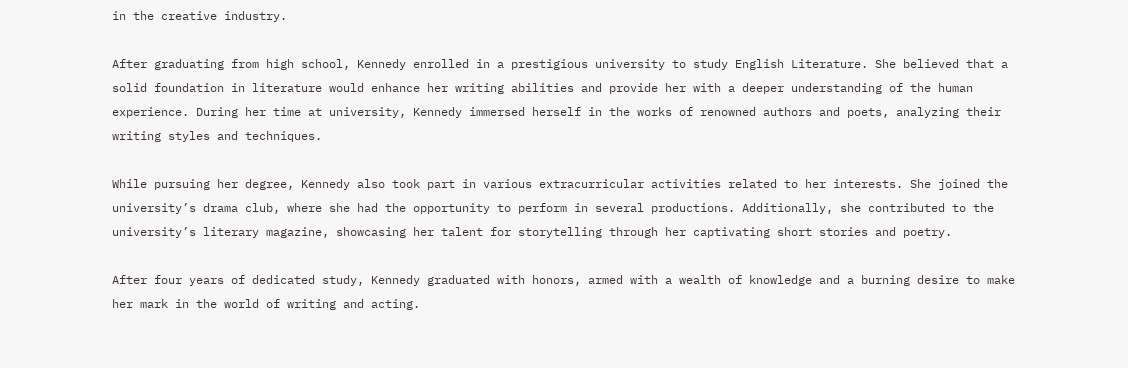in the creative industry.

After graduating from high school, Kennedy enrolled in a prestigious university to study English Literature. She believed that a solid foundation in literature would enhance her writing abilities and provide her with a deeper understanding of the human experience. During her time at university, Kennedy immersed herself in the works of renowned authors and poets, analyzing their writing styles and techniques.

While pursuing her degree, Kennedy also took part in various extracurricular activities related to her interests. She joined the university’s drama club, where she had the opportunity to perform in several productions. Additionally, she contributed to the university’s literary magazine, showcasing her talent for storytelling through her captivating short stories and poetry.

After four years of dedicated study, Kennedy graduated with honors, armed with a wealth of knowledge and a burning desire to make her mark in the world of writing and acting.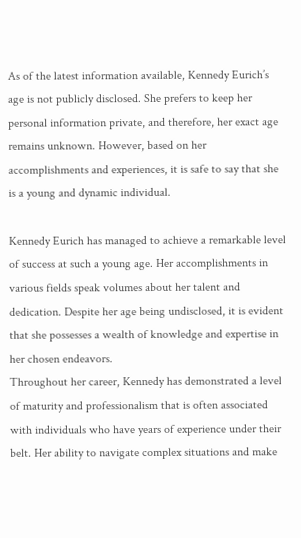As of the latest information available, Kennedy Eurich’s age is not publicly disclosed. She prefers to keep her personal information private, and therefore, her exact age remains unknown. However, based on her accomplishments and experiences, it is safe to say that she is a young and dynamic individual.

Kennedy Eurich has managed to achieve a remarkable level of success at such a young age. Her accomplishments in various fields speak volumes about her talent and dedication. Despite her age being undisclosed, it is evident that she possesses a wealth of knowledge and expertise in her chosen endeavors.
Throughout her career, Kennedy has demonstrated a level of maturity and professionalism that is often associated with individuals who have years of experience under their belt. Her ability to navigate complex situations and make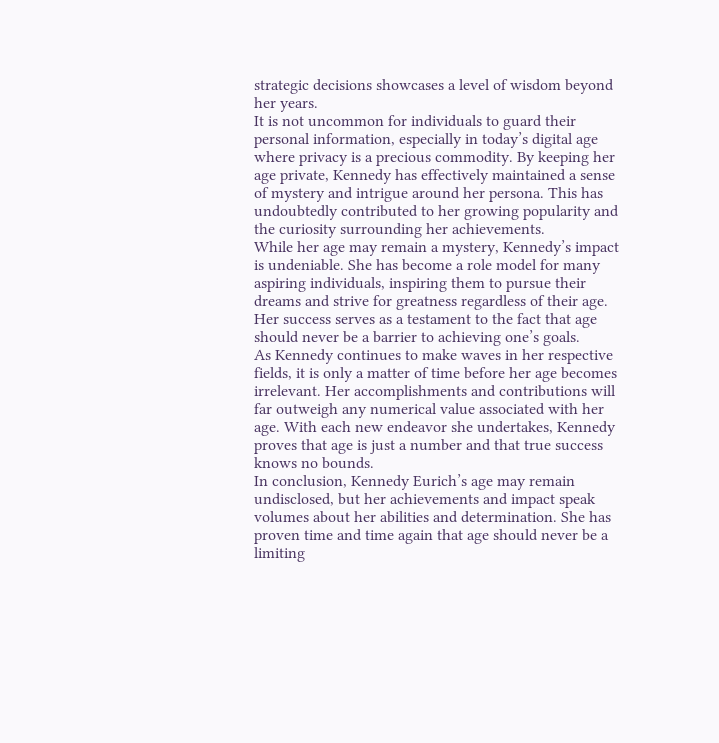strategic decisions showcases a level of wisdom beyond her years.
It is not uncommon for individuals to guard their personal information, especially in today’s digital age where privacy is a precious commodity. By keeping her age private, Kennedy has effectively maintained a sense of mystery and intrigue around her persona. This has undoubtedly contributed to her growing popularity and the curiosity surrounding her achievements.
While her age may remain a mystery, Kennedy’s impact is undeniable. She has become a role model for many aspiring individuals, inspiring them to pursue their dreams and strive for greatness regardless of their age. Her success serves as a testament to the fact that age should never be a barrier to achieving one’s goals.
As Kennedy continues to make waves in her respective fields, it is only a matter of time before her age becomes irrelevant. Her accomplishments and contributions will far outweigh any numerical value associated with her age. With each new endeavor she undertakes, Kennedy proves that age is just a number and that true success knows no bounds.
In conclusion, Kennedy Eurich’s age may remain undisclosed, but her achievements and impact speak volumes about her abilities and determination. She has proven time and time again that age should never be a limiting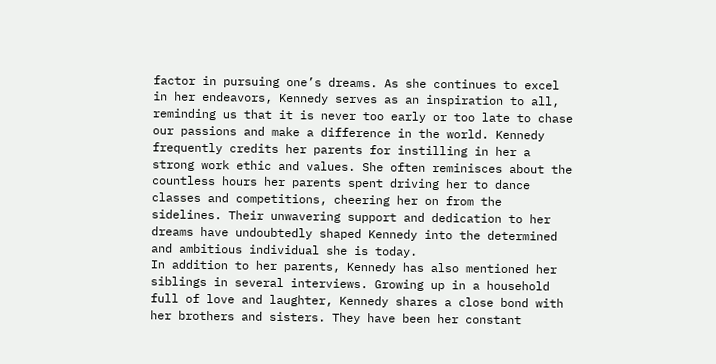factor in pursuing one’s dreams. As she continues to excel in her endeavors, Kennedy serves as an inspiration to all, reminding us that it is never too early or too late to chase our passions and make a difference in the world. Kennedy frequently credits her parents for instilling in her a strong work ethic and values. She often reminisces about the countless hours her parents spent driving her to dance classes and competitions, cheering her on from the sidelines. Their unwavering support and dedication to her dreams have undoubtedly shaped Kennedy into the determined and ambitious individual she is today.
In addition to her parents, Kennedy has also mentioned her siblings in several interviews. Growing up in a household full of love and laughter, Kennedy shares a close bond with her brothers and sisters. They have been her constant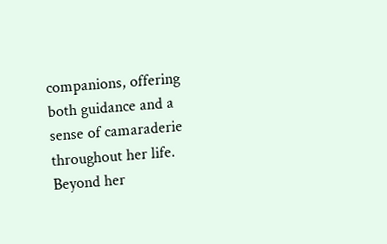companions, offering both guidance and a sense of camaraderie throughout her life.
Beyond her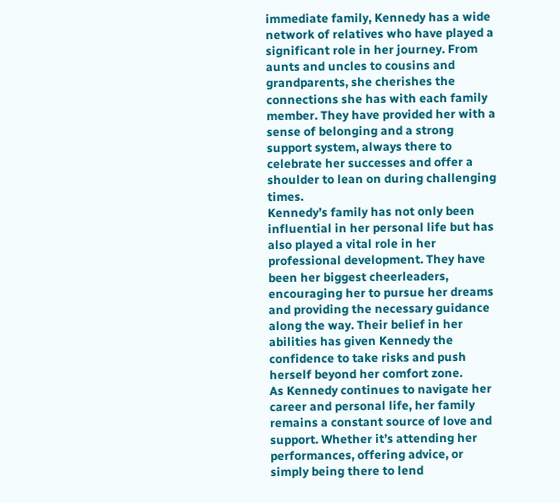immediate family, Kennedy has a wide network of relatives who have played a significant role in her journey. From aunts and uncles to cousins and grandparents, she cherishes the connections she has with each family member. They have provided her with a sense of belonging and a strong support system, always there to celebrate her successes and offer a shoulder to lean on during challenging times.
Kennedy’s family has not only been influential in her personal life but has also played a vital role in her professional development. They have been her biggest cheerleaders, encouraging her to pursue her dreams and providing the necessary guidance along the way. Their belief in her abilities has given Kennedy the confidence to take risks and push herself beyond her comfort zone.
As Kennedy continues to navigate her career and personal life, her family remains a constant source of love and support. Whether it’s attending her performances, offering advice, or simply being there to lend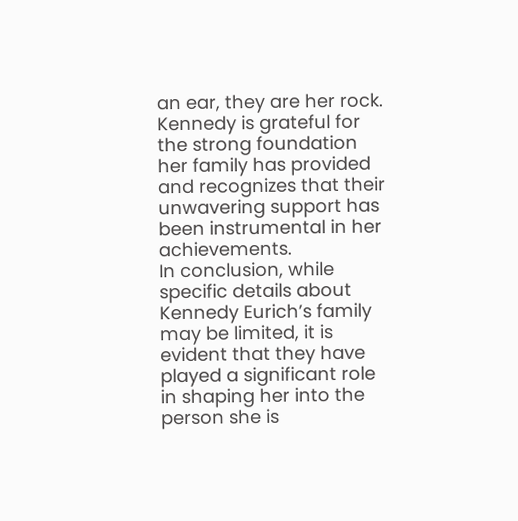an ear, they are her rock. Kennedy is grateful for the strong foundation her family has provided and recognizes that their unwavering support has been instrumental in her achievements.
In conclusion, while specific details about Kennedy Eurich’s family may be limited, it is evident that they have played a significant role in shaping her into the person she is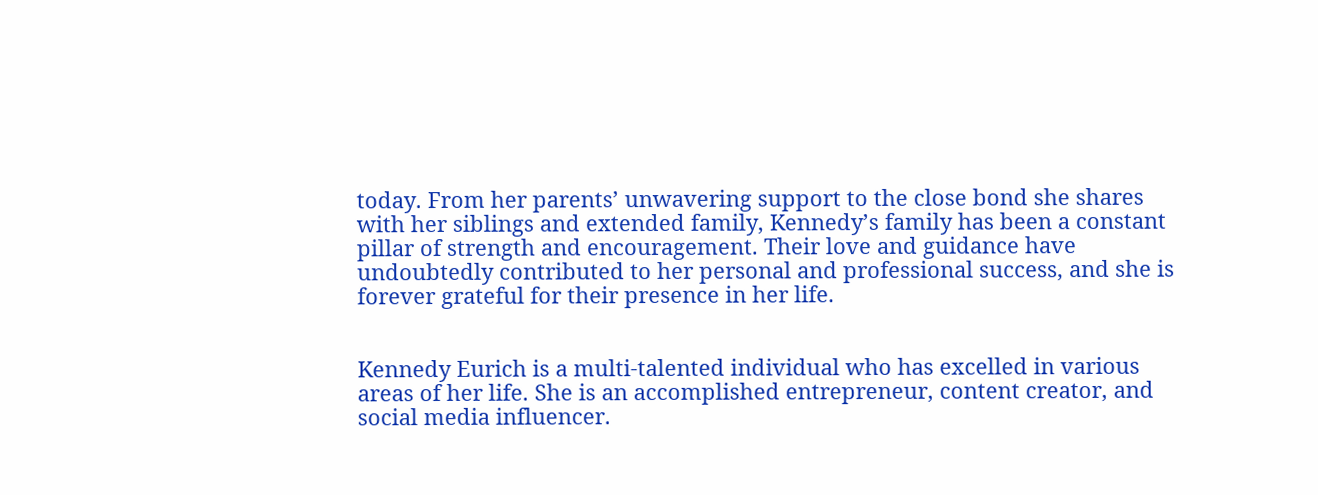today. From her parents’ unwavering support to the close bond she shares with her siblings and extended family, Kennedy’s family has been a constant pillar of strength and encouragement. Their love and guidance have undoubtedly contributed to her personal and professional success, and she is forever grateful for their presence in her life.


Kennedy Eurich is a multi-talented individual who has excelled in various areas of her life. She is an accomplished entrepreneur, content creator, and social media influencer.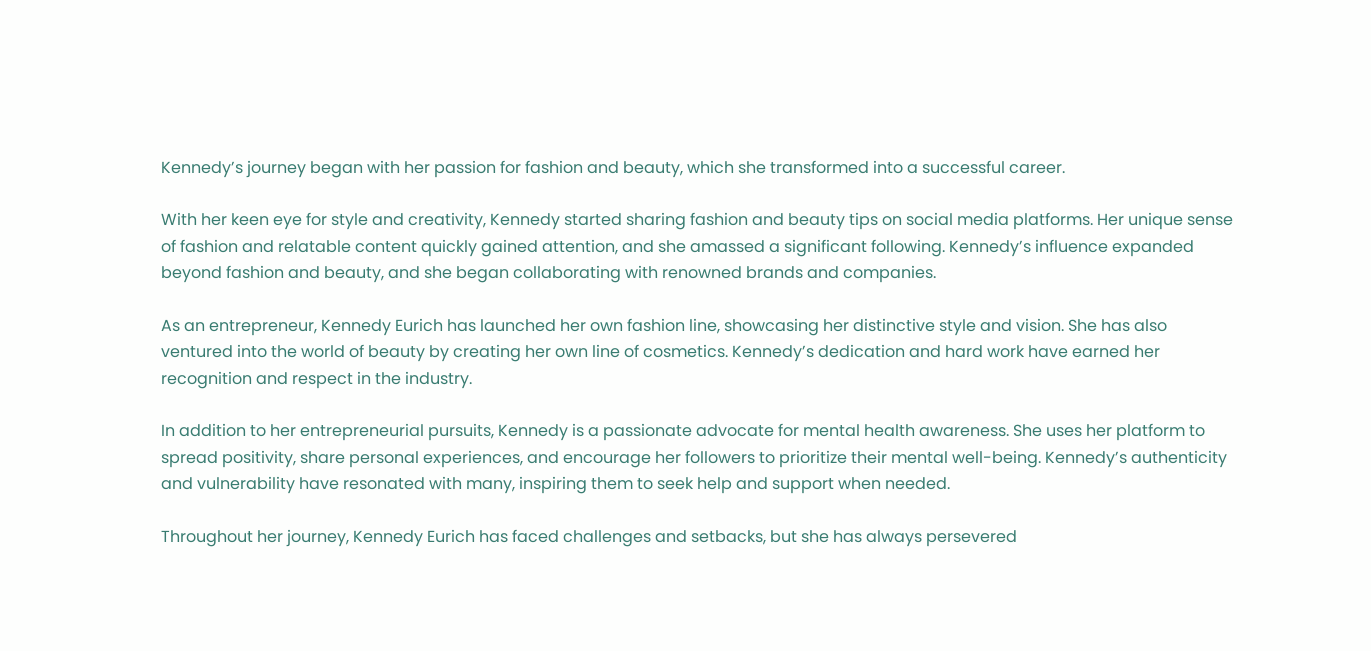Kennedy’s journey began with her passion for fashion and beauty, which she transformed into a successful career.

With her keen eye for style and creativity, Kennedy started sharing fashion and beauty tips on social media platforms. Her unique sense of fashion and relatable content quickly gained attention, and she amassed a significant following. Kennedy’s influence expanded beyond fashion and beauty, and she began collaborating with renowned brands and companies.

As an entrepreneur, Kennedy Eurich has launched her own fashion line, showcasing her distinctive style and vision. She has also ventured into the world of beauty by creating her own line of cosmetics. Kennedy’s dedication and hard work have earned her recognition and respect in the industry.

In addition to her entrepreneurial pursuits, Kennedy is a passionate advocate for mental health awareness. She uses her platform to spread positivity, share personal experiences, and encourage her followers to prioritize their mental well-being. Kennedy’s authenticity and vulnerability have resonated with many, inspiring them to seek help and support when needed.

Throughout her journey, Kennedy Eurich has faced challenges and setbacks, but she has always persevered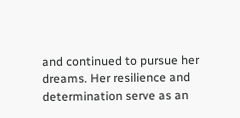and continued to pursue her dreams. Her resilience and determination serve as an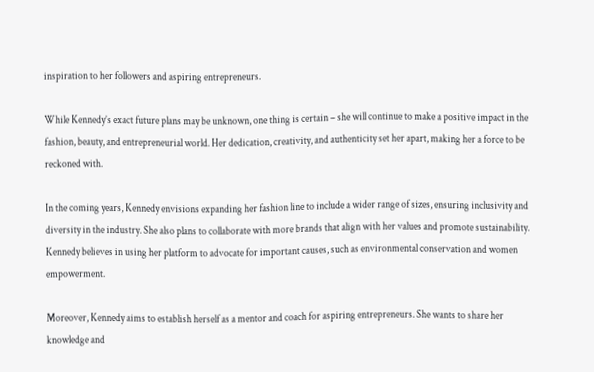inspiration to her followers and aspiring entrepreneurs.

While Kennedy’s exact future plans may be unknown, one thing is certain – she will continue to make a positive impact in the fashion, beauty, and entrepreneurial world. Her dedication, creativity, and authenticity set her apart, making her a force to be reckoned with.

In the coming years, Kennedy envisions expanding her fashion line to include a wider range of sizes, ensuring inclusivity and diversity in the industry. She also plans to collaborate with more brands that align with her values and promote sustainability. Kennedy believes in using her platform to advocate for important causes, such as environmental conservation and women empowerment.

Moreover, Kennedy aims to establish herself as a mentor and coach for aspiring entrepreneurs. She wants to share her knowledge and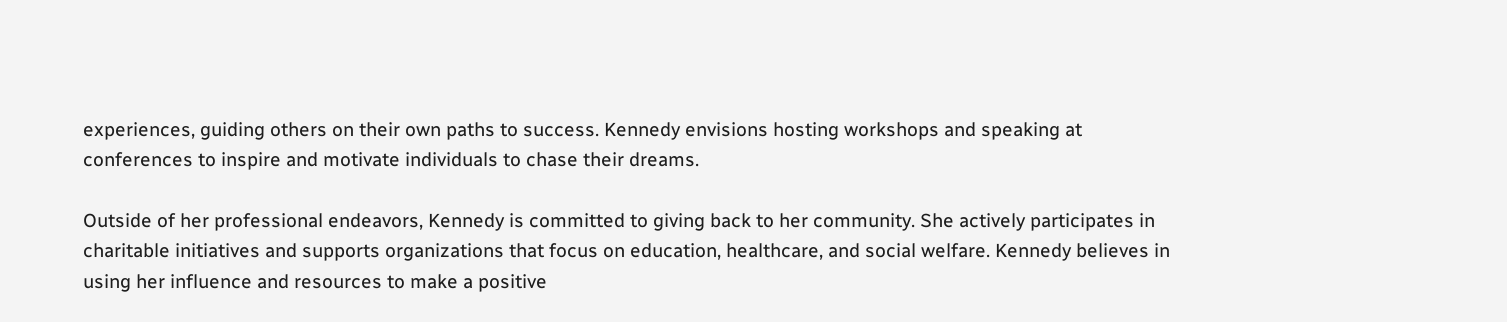experiences, guiding others on their own paths to success. Kennedy envisions hosting workshops and speaking at conferences to inspire and motivate individuals to chase their dreams.

Outside of her professional endeavors, Kennedy is committed to giving back to her community. She actively participates in charitable initiatives and supports organizations that focus on education, healthcare, and social welfare. Kennedy believes in using her influence and resources to make a positive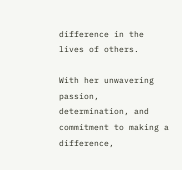difference in the lives of others.

With her unwavering passion, determination, and commitment to making a difference,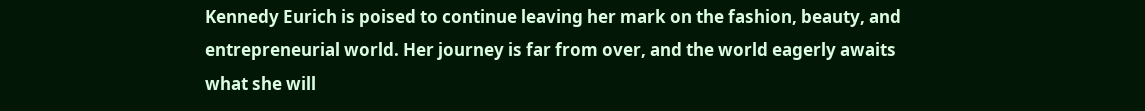Kennedy Eurich is poised to continue leaving her mark on the fashion, beauty, and entrepreneurial world. Her journey is far from over, and the world eagerly awaits what she will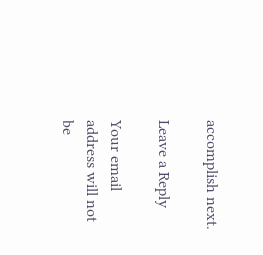accomplish next.

Leave a Reply

Your email address will not be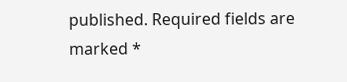published. Required fields are marked *